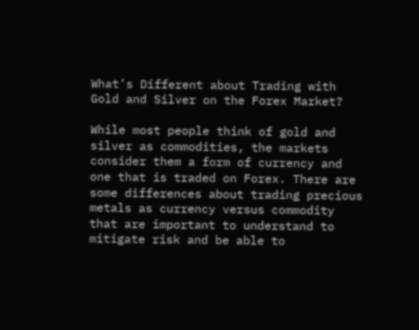What’s Different about Trading with Gold and Silver on the Forex Market?

While most people think of gold and silver as commodities, the markets consider them a form of currency and one that is traded on Forex. There are some differences about trading precious metals as currency versus commodity that are important to understand to mitigate risk and be able to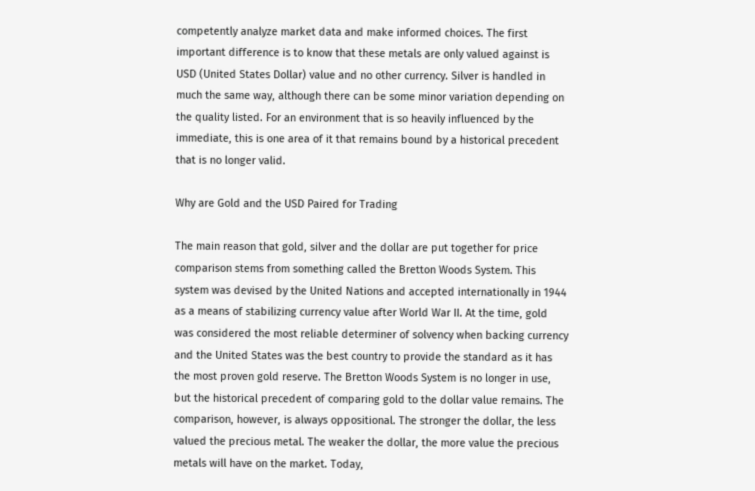competently analyze market data and make informed choices. The first important difference is to know that these metals are only valued against is USD (United States Dollar) value and no other currency. Silver is handled in much the same way, although there can be some minor variation depending on the quality listed. For an environment that is so heavily influenced by the immediate, this is one area of it that remains bound by a historical precedent that is no longer valid.

Why are Gold and the USD Paired for Trading

The main reason that gold, silver and the dollar are put together for price comparison stems from something called the Bretton Woods System. This system was devised by the United Nations and accepted internationally in 1944 as a means of stabilizing currency value after World War II. At the time, gold was considered the most reliable determiner of solvency when backing currency and the United States was the best country to provide the standard as it has the most proven gold reserve. The Bretton Woods System is no longer in use, but the historical precedent of comparing gold to the dollar value remains. The comparison, however, is always oppositional. The stronger the dollar, the less valued the precious metal. The weaker the dollar, the more value the precious metals will have on the market. Today,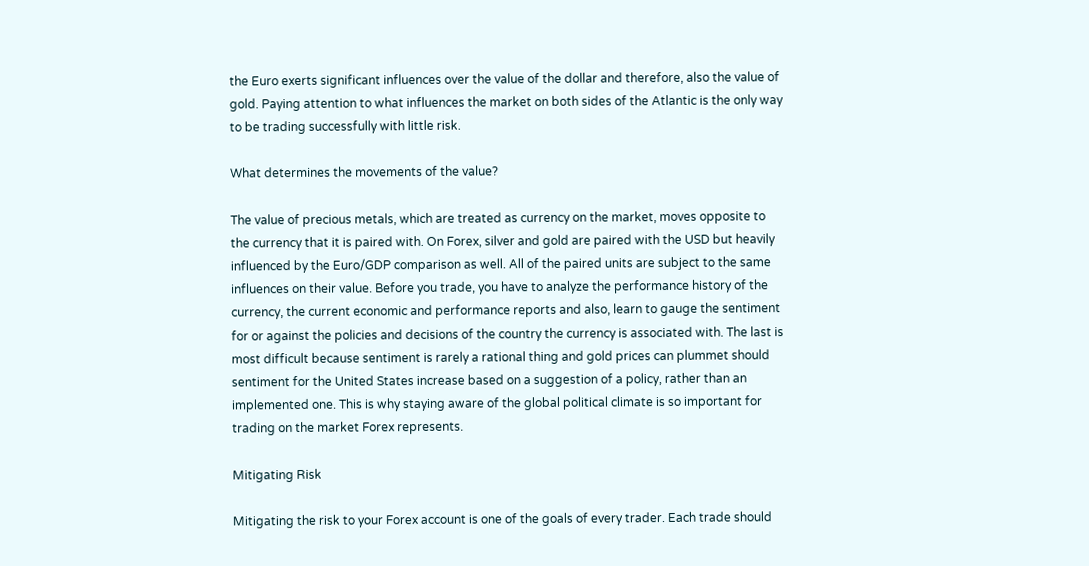the Euro exerts significant influences over the value of the dollar and therefore, also the value of gold. Paying attention to what influences the market on both sides of the Atlantic is the only way to be trading successfully with little risk.

What determines the movements of the value?

The value of precious metals, which are treated as currency on the market, moves opposite to the currency that it is paired with. On Forex, silver and gold are paired with the USD but heavily influenced by the Euro/GDP comparison as well. All of the paired units are subject to the same influences on their value. Before you trade, you have to analyze the performance history of the currency, the current economic and performance reports and also, learn to gauge the sentiment for or against the policies and decisions of the country the currency is associated with. The last is most difficult because sentiment is rarely a rational thing and gold prices can plummet should sentiment for the United States increase based on a suggestion of a policy, rather than an implemented one. This is why staying aware of the global political climate is so important for trading on the market Forex represents.

Mitigating Risk

Mitigating the risk to your Forex account is one of the goals of every trader. Each trade should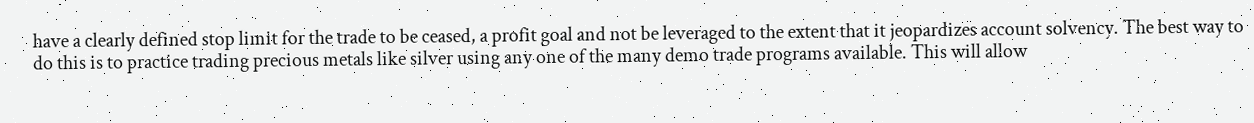have a clearly defined stop limit for the trade to be ceased, a profit goal and not be leveraged to the extent that it jeopardizes account solvency. The best way to do this is to practice trading precious metals like silver using any one of the many demo trade programs available. This will allow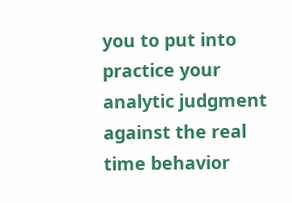you to put into practice your analytic judgment against the real time behavior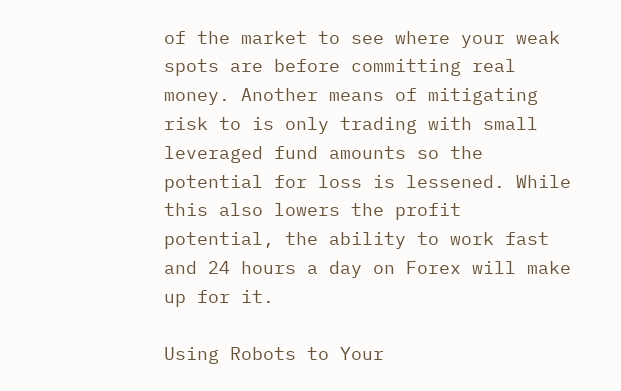of the market to see where your weak spots are before committing real money. Another means of mitigating risk to is only trading with small leveraged fund amounts so the potential for loss is lessened. While this also lowers the profit potential, the ability to work fast and 24 hours a day on Forex will make up for it.

Using Robots to Your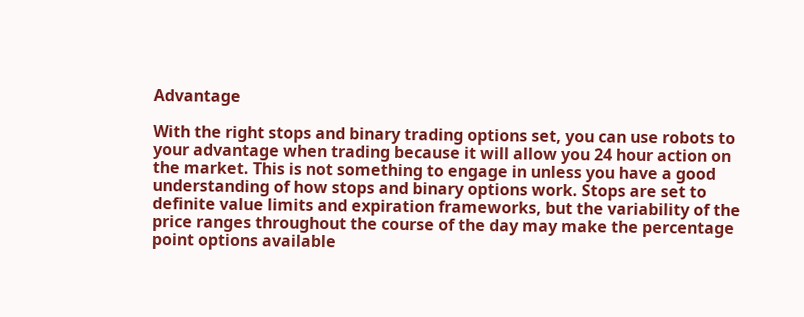Advantage

With the right stops and binary trading options set, you can use robots to your advantage when trading because it will allow you 24 hour action on the market. This is not something to engage in unless you have a good understanding of how stops and binary options work. Stops are set to definite value limits and expiration frameworks, but the variability of the price ranges throughout the course of the day may make the percentage point options available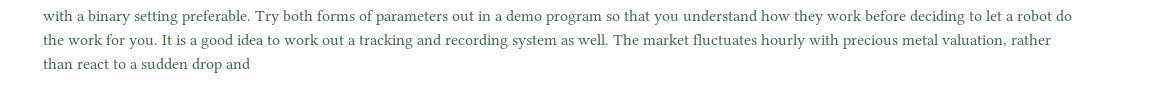with a binary setting preferable. Try both forms of parameters out in a demo program so that you understand how they work before deciding to let a robot do the work for you. It is a good idea to work out a tracking and recording system as well. The market fluctuates hourly with precious metal valuation, rather than react to a sudden drop and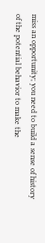miss an opportunity; you need to build a sense of history of the potential behavior to make the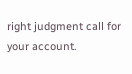right judgment call for your account.